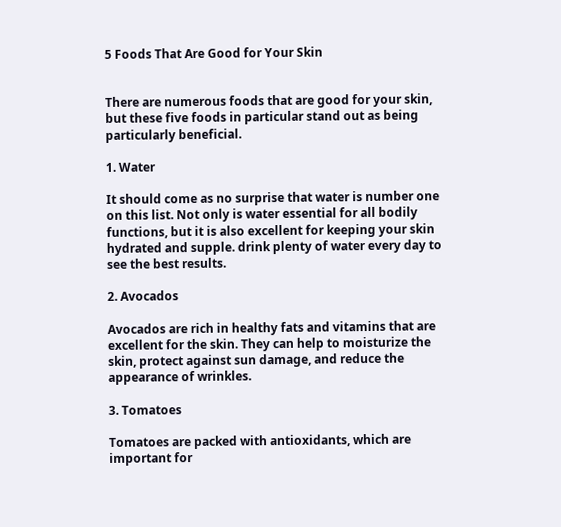5 Foods That Are Good for Your Skin


There are numerous foods that are good for your skin, but these five foods in particular stand out as being particularly beneficial.

1. Water

It should come as no surprise that water is number one on this list. Not only is water essential for all bodily functions, but it is also excellent for keeping your skin hydrated and supple. drink plenty of water every day to see the best results.

2. Avocados

Avocados are rich in healthy fats and vitamins that are excellent for the skin. They can help to moisturize the skin, protect against sun damage, and reduce the appearance of wrinkles.

3. Tomatoes

Tomatoes are packed with antioxidants, which are important for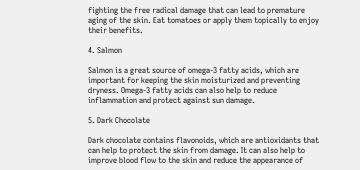fighting the free radical damage that can lead to premature aging of the skin. Eat tomatoes or apply them topically to enjoy their benefits.

4. Salmon

Salmon is a great source of omega-3 fatty acids, which are important for keeping the skin moisturized and preventing dryness. Omega-3 fatty acids can also help to reduce inflammation and protect against sun damage.

5. Dark Chocolate

Dark chocolate contains flavonoids, which are antioxidants that can help to protect the skin from damage. It can also help to improve blood flow to the skin and reduce the appearance of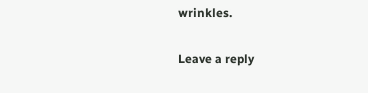wrinkles.

Leave a reply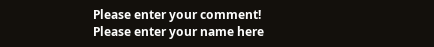Please enter your comment!
Please enter your name here